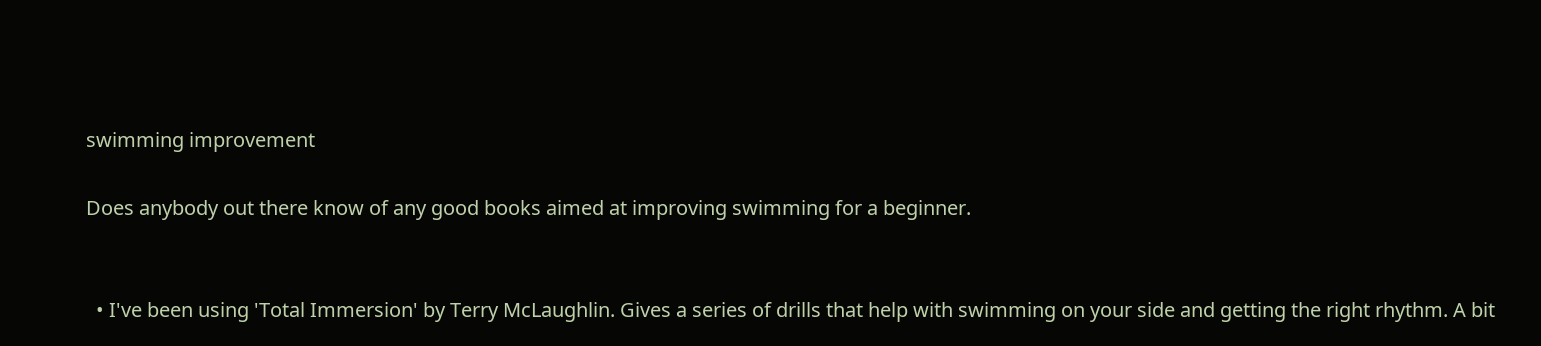swimming improvement

Does anybody out there know of any good books aimed at improving swimming for a beginner.


  • I've been using 'Total Immersion' by Terry McLaughlin. Gives a series of drills that help with swimming on your side and getting the right rhythm. A bit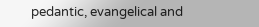pedantic, evangelical and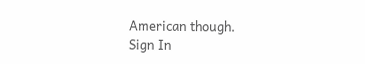American though.
Sign In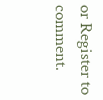or Register to comment.